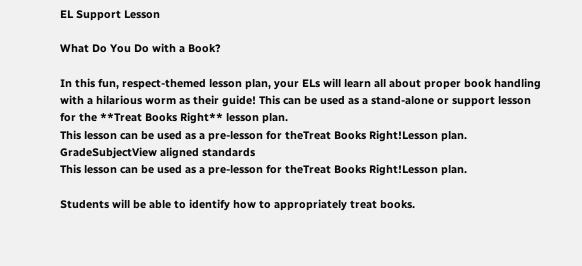EL Support Lesson

What Do You Do with a Book?

In this fun, respect-themed lesson plan, your ELs will learn all about proper book handling with a hilarious worm as their guide! This can be used as a stand-alone or support lesson for the **Treat Books Right** lesson plan.
This lesson can be used as a pre-lesson for theTreat Books Right!Lesson plan.
GradeSubjectView aligned standards
This lesson can be used as a pre-lesson for theTreat Books Right!Lesson plan.

Students will be able to identify how to appropriately treat books.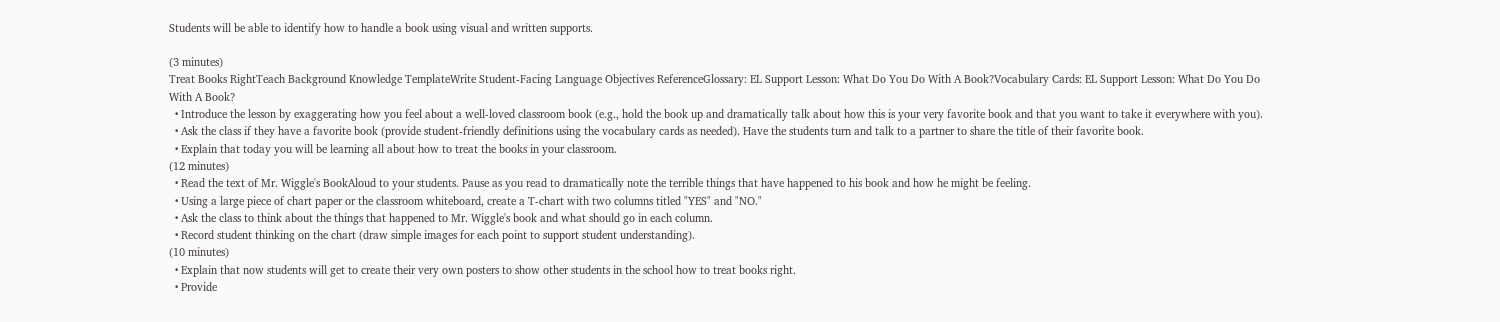Students will be able to identify how to handle a book using visual and written supports.

(3 minutes)
Treat Books RightTeach Background Knowledge TemplateWrite Student-Facing Language Objectives ReferenceGlossary: EL Support Lesson: What Do You Do With A Book?Vocabulary Cards: EL Support Lesson: What Do You Do With A Book?
  • Introduce the lesson by exaggerating how you feel about a well-loved classroom book (e.g., hold the book up and dramatically talk about how this is your very favorite book and that you want to take it everywhere with you).
  • Ask the class if they have a favorite book (provide student-friendly definitions using the vocabulary cards as needed). Have the students turn and talk to a partner to share the title of their favorite book.
  • Explain that today you will be learning all about how to treat the books in your classroom.
(12 minutes)
  • Read the text of Mr. Wiggle's BookAloud to your students. Pause as you read to dramatically note the terrible things that have happened to his book and how he might be feeling.
  • Using a large piece of chart paper or the classroom whiteboard, create a T-chart with two columns titled "YES" and "NO."
  • Ask the class to think about the things that happened to Mr. Wiggle's book and what should go in each column.
  • Record student thinking on the chart (draw simple images for each point to support student understanding).
(10 minutes)
  • Explain that now students will get to create their very own posters to show other students in the school how to treat books right.
  • Provide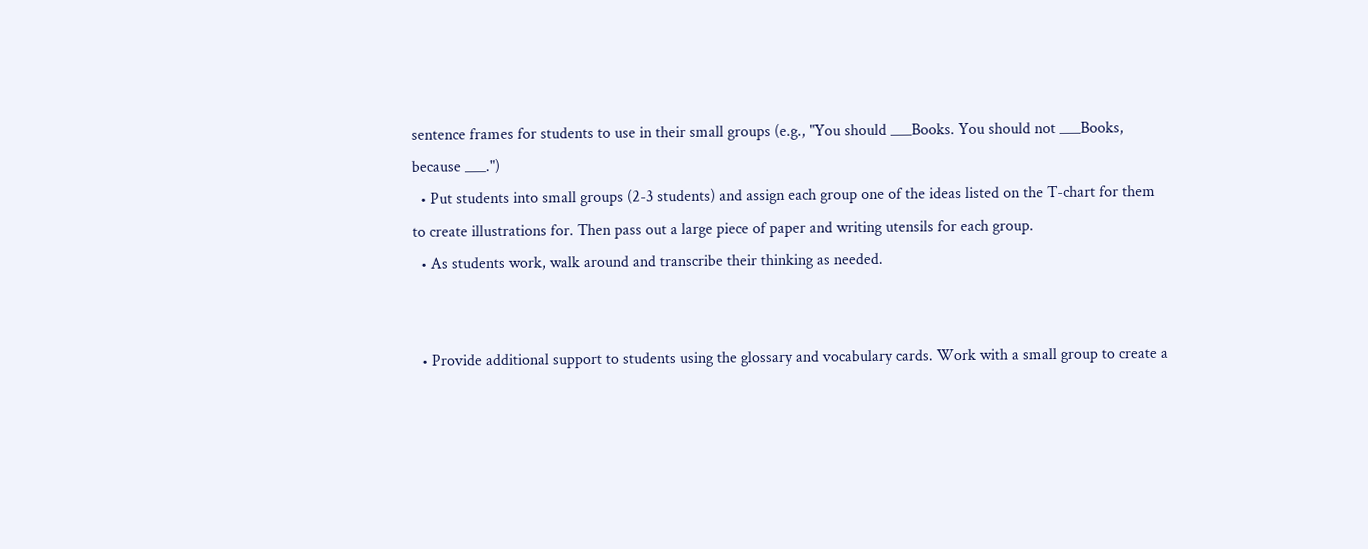sentence frames for students to use in their small groups (e.g., "You should ___Books. You should not ___Books, because ___.")
  • Put students into small groups (2-3 students) and assign each group one of the ideas listed on the T-chart for them to create illustrations for. Then pass out a large piece of paper and writing utensils for each group.
  • As students work, walk around and transcribe their thinking as needed.


  • Provide additional support to students using the glossary and vocabulary cards. Work with a small group to create a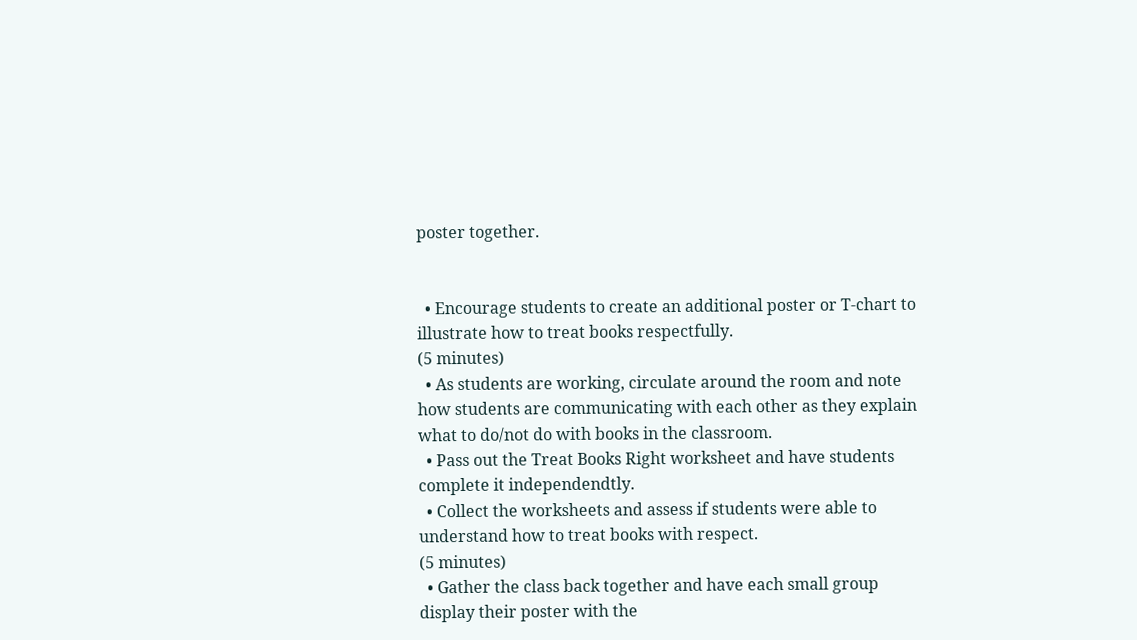poster together.


  • Encourage students to create an additional poster or T-chart to illustrate how to treat books respectfully.
(5 minutes)
  • As students are working, circulate around the room and note how students are communicating with each other as they explain what to do/not do with books in the classroom.
  • Pass out the Treat Books Right worksheet and have students complete it independendtly.
  • Collect the worksheets and assess if students were able to understand how to treat books with respect.
(5 minutes)
  • Gather the class back together and have each small group display their poster with the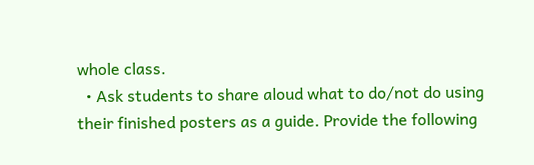whole class.
  • Ask students to share aloud what to do/not do using their finished posters as a guide. Provide the following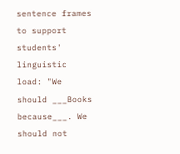sentence frames to support students' linguistic load: "We should ___Books because___. We should not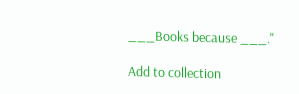___Books because ___."

Add to collection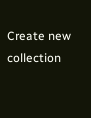Create new collection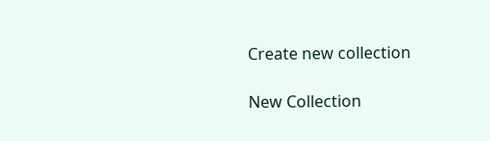Create new collection

New Collection